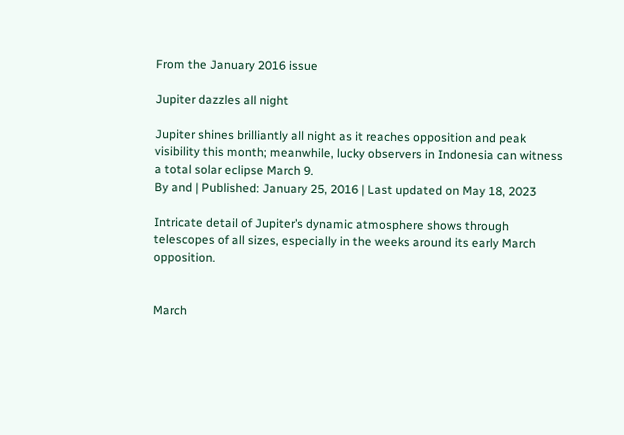From the January 2016 issue

Jupiter dazzles all night

Jupiter shines brilliantly all night as it reaches opposition and peak visibility this month; meanwhile, lucky observers in Indonesia can witness a total solar eclipse March 9.
By and | Published: January 25, 2016 | Last updated on May 18, 2023

Intricate detail of Jupiter’s dynamic atmosphere shows through telescopes of all sizes, especially in the weeks around its early March opposition.


March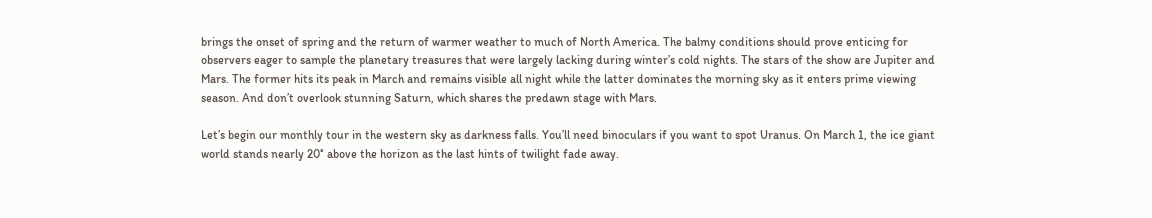brings the onset of spring and the return of warmer weather to much of North America. The balmy conditions should prove enticing for observers eager to sample the planetary treasures that were largely lacking during winter’s cold nights. The stars of the show are Jupiter and Mars. The former hits its peak in March and remains visible all night while the latter dominates the morning sky as it enters prime viewing season. And don’t overlook stunning Saturn, which shares the predawn stage with Mars.

Let’s begin our monthly tour in the western sky as darkness falls. You’ll need binoculars if you want to spot Uranus. On March 1, the ice giant world stands nearly 20° above the horizon as the last hints of twilight fade away.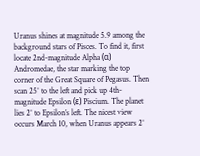Uranus shines at magnitude 5.9 among the background stars of Pisces. To find it, first locate 2nd-magnitude Alpha (α) Andromedae, the star marking the top corner of the Great Square of Pegasus. Then scan 25° to the left and pick up 4th-magnitude Epsilon (ε) Piscium. The planet lies 2° to Epsilon’s left. The nicest view occurs March 10, when Uranus appears 2°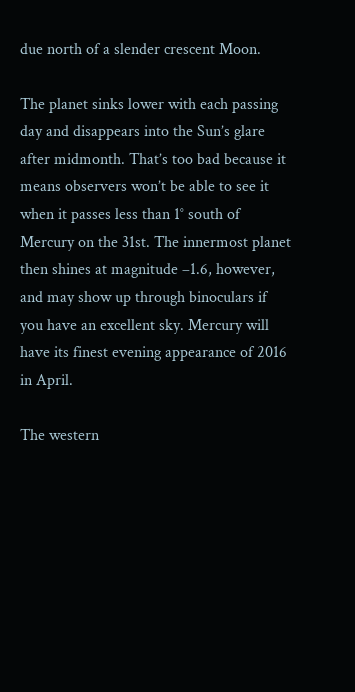due north of a slender crescent Moon.

The planet sinks lower with each passing day and disappears into the Sun’s glare after midmonth. That’s too bad because it means observers won’t be able to see it when it passes less than 1° south of Mercury on the 31st. The innermost planet then shines at magnitude –1.6, however, and may show up through binoculars if you have an excellent sky. Mercury will have its finest evening appearance of 2016 in April.

The western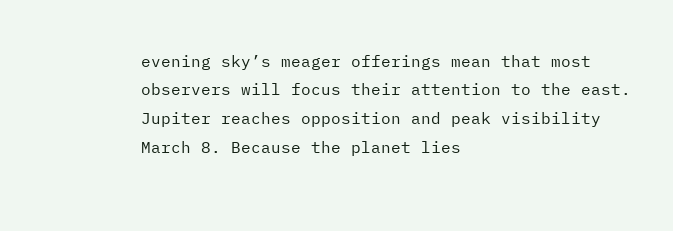evening sky’s meager offerings mean that most observers will focus their attention to the east. Jupiter reaches opposition and peak visibility March 8. Because the planet lies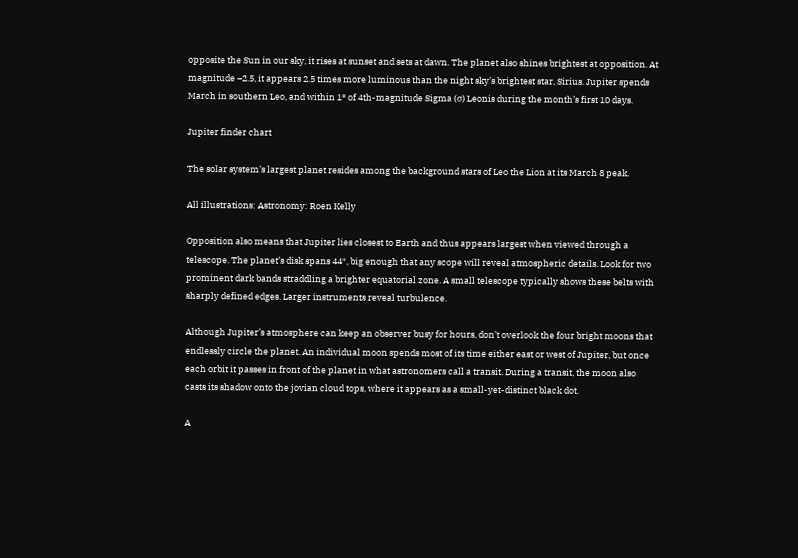opposite the Sun in our sky, it rises at sunset and sets at dawn. The planet also shines brightest at opposition. At magnitude –2.5, it appears 2.5 times more luminous than the night sky’s brightest star, Sirius. Jupiter spends March in southern Leo, and within 1° of 4th-magnitude Sigma (σ) Leonis during the month’s first 10 days.

Jupiter finder chart

The solar system’s largest planet resides among the background stars of Leo the Lion at its March 8 peak.

All illustrations: Astronomy: Roen Kelly

Opposition also means that Jupiter lies closest to Earth and thus appears largest when viewed through a telescope. The planet’s disk spans 44″, big enough that any scope will reveal atmospheric details. Look for two prominent dark bands straddling a brighter equatorial zone. A small telescope typically shows these belts with sharply defined edges. Larger instruments reveal turbulence.

Although Jupiter’s atmosphere can keep an observer busy for hours, don’t overlook the four bright moons that endlessly circle the planet. An individual moon spends most of its time either east or west of Jupiter, but once each orbit it passes in front of the planet in what astronomers call a transit. During a transit, the moon also casts its shadow onto the jovian cloud tops, where it appears as a small-yet-distinct black dot.

A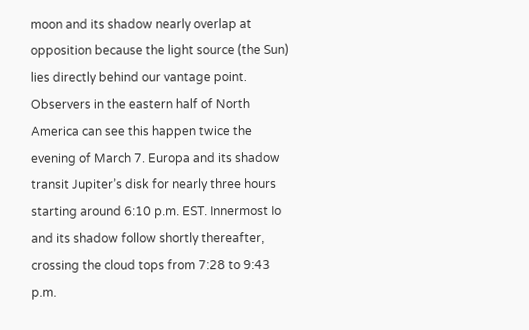moon and its shadow nearly overlap at opposition because the light source (the Sun) lies directly behind our vantage point. Observers in the eastern half of North America can see this happen twice the evening of March 7. Europa and its shadow transit Jupiter’s disk for nearly three hours starting around 6:10 p.m. EST. Innermost Io and its shadow follow shortly thereafter, crossing the cloud tops from 7:28 to 9:43 p.m.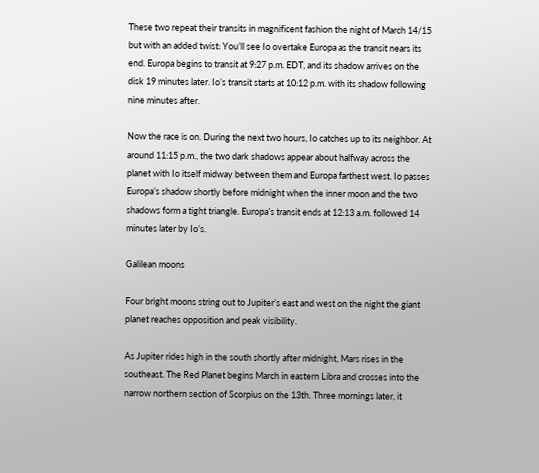These two repeat their transits in magnificent fashion the night of March 14/15 but with an added twist: You’ll see Io overtake Europa as the transit nears its end. Europa begins to transit at 9:27 p.m. EDT, and its shadow arrives on the disk 19 minutes later. Io’s transit starts at 10:12 p.m. with its shadow following nine minutes after.

Now the race is on. During the next two hours, Io catches up to its neighbor. At around 11:15 p.m., the two dark shadows appear about halfway across the planet with Io itself midway between them and Europa farthest west. Io passes Europa’s shadow shortly before midnight when the inner moon and the two shadows form a tight triangle. Europa’s transit ends at 12:13 a.m. followed 14 minutes later by Io’s.

Galilean moons

Four bright moons string out to Jupiter’s east and west on the night the giant planet reaches opposition and peak visibility.

As Jupiter rides high in the south shortly after midnight, Mars rises in the southeast. The Red Planet begins March in eastern Libra and crosses into the narrow northern section of Scorpius on the 13th. Three mornings later, it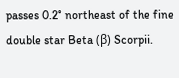passes 0.2° northeast of the fine double star Beta (β) Scorpii.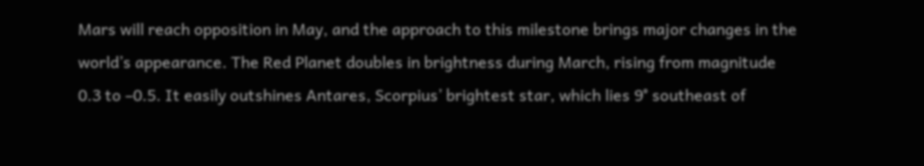Mars will reach opposition in May, and the approach to this milestone brings major changes in the world’s appearance. The Red Planet doubles in brightness during March, rising from magnitude 0.3 to –0.5. It easily outshines Antares, Scorpius’ brightest star, which lies 9° southeast of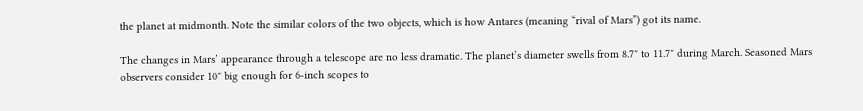the planet at midmonth. Note the similar colors of the two objects, which is how Antares (meaning “rival of Mars”) got its name.

The changes in Mars’ appearance through a telescope are no less dramatic. The planet’s diameter swells from 8.7″ to 11.7″ during March. Seasoned Mars observers consider 10″ big enough for 6-inch scopes to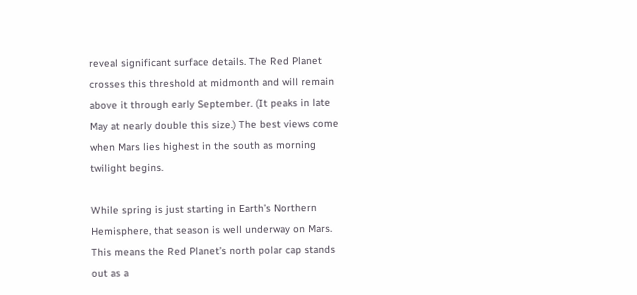reveal significant surface details. The Red Planet crosses this threshold at midmonth and will remain above it through early September. (It peaks in late May at nearly double this size.) The best views come when Mars lies highest in the south as morning twilight begins.

While spring is just starting in Earth’s Northern Hemisphere, that season is well underway on Mars. This means the Red Planet’s north polar cap stands out as a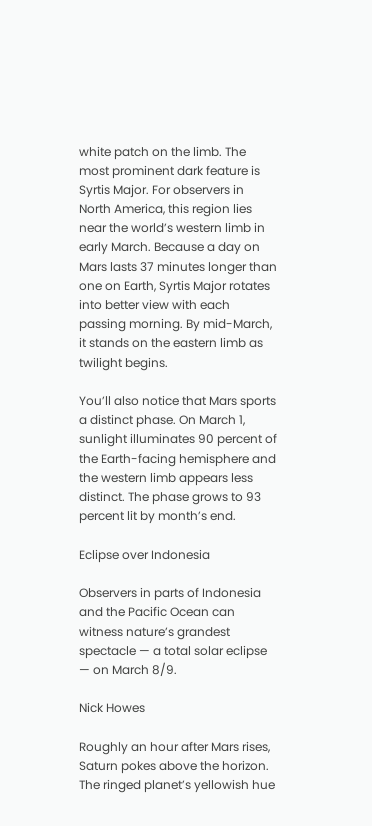white patch on the limb. The most prominent dark feature is Syrtis Major. For observers in North America, this region lies near the world’s western limb in early March. Because a day on Mars lasts 37 minutes longer than one on Earth, Syrtis Major rotates into better view with each passing morning. By mid-March, it stands on the eastern limb as twilight begins.

You’ll also notice that Mars sports a distinct phase. On March 1, sunlight illuminates 90 percent of the Earth-facing hemisphere and the western limb appears less distinct. The phase grows to 93 percent lit by month’s end.

Eclipse over Indonesia

Observers in parts of Indonesia and the Pacific Ocean can witness nature’s grandest spectacle — a total solar eclipse — on March 8/9.

Nick Howes

Roughly an hour after Mars rises, Saturn pokes above the horizon. The ringed planet’s yellowish hue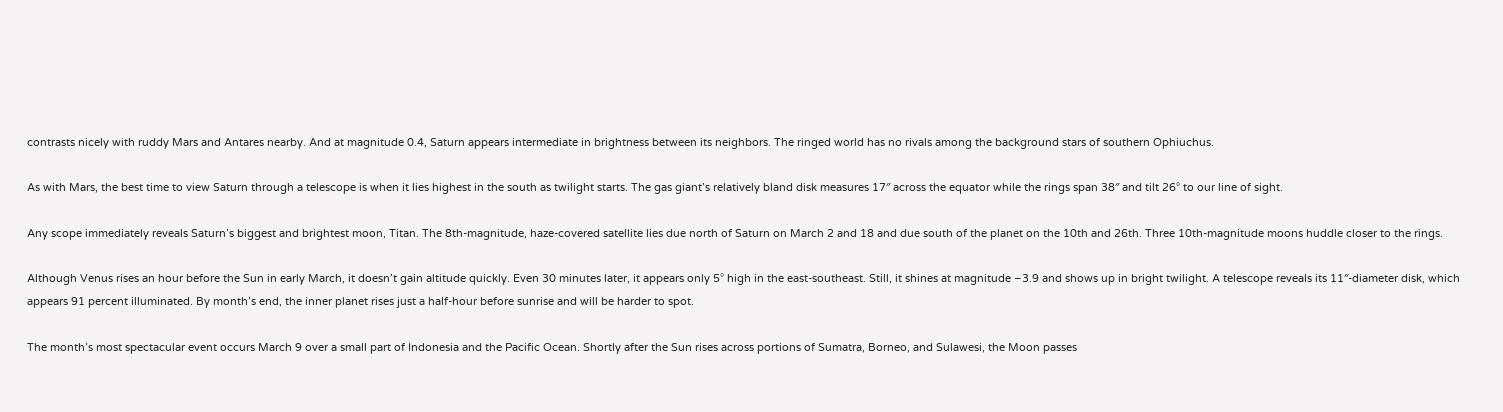contrasts nicely with ruddy Mars and Antares nearby. And at magnitude 0.4, Saturn appears intermediate in brightness between its neighbors. The ringed world has no rivals among the background stars of southern Ophiuchus.

As with Mars, the best time to view Saturn through a telescope is when it lies highest in the south as twilight starts. The gas giant’s relatively bland disk measures 17″ across the equator while the rings span 38″ and tilt 26° to our line of sight.

Any scope immediately reveals Saturn’s biggest and brightest moon, Titan. The 8th-magnitude, haze-covered satellite lies due north of Saturn on March 2 and 18 and due south of the planet on the 10th and 26th. Three 10th-magnitude moons huddle closer to the rings.

Although Venus rises an hour before the Sun in early March, it doesn’t gain altitude quickly. Even 30 minutes later, it appears only 5° high in the east-southeast. Still, it shines at magnitude –3.9 and shows up in bright twilight. A telescope reveals its 11″-diameter disk, which appears 91 percent illuminated. By month’s end, the inner planet rises just a half-hour before sunrise and will be harder to spot.

The month’s most spectacular event occurs March 9 over a small part of Indonesia and the Pacific Ocean. Shortly after the Sun rises across portions of Sumatra, Borneo, and Sulawesi, the Moon passes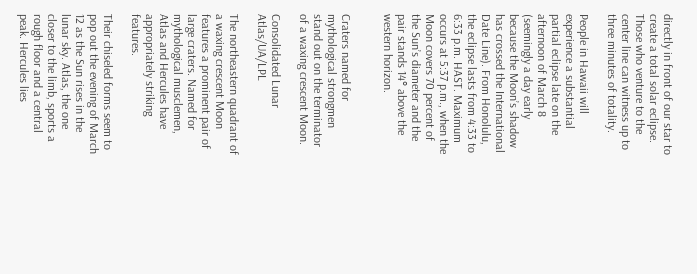directly in front of our star to create a total solar eclipse. Those who venture to the center line can witness up to three minutes of totality.

People in Hawaii will experience a substantial partial eclipse late on the afternoon of March 8 (seemingly a day early because the Moon’s shadow has crossed the International Date Line). From Honolulu, the eclipse lasts from 4:33 to 6:33 p.m. HAST. Maximum occurs at 5:37 p.m., when the Moon covers 70 percent of the Sun’s diameter and the pair stands 14° above the western horizon.


Craters named for mythological strongmen stand out on the terminator of a waxing crescent Moon.

Consolidated Lunar Atlas/UA/LPL

The northeastern quadrant of a waxing crescent Moon features a prominent pair of large craters. Named for mythological musclemen, Atlas and Hercules have appropriately striking features.

Their chiseled forms seem to pop out the evening of March 12 as the Sun rises in the lunar sky. Atlas, the one closer to the limb, sports a rough floor and a central peak. Hercules lies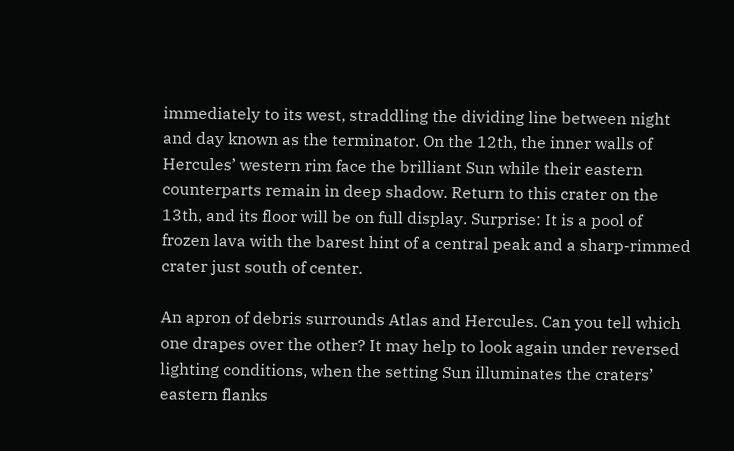immediately to its west, straddling the dividing line between night and day known as the terminator. On the 12th, the inner walls of Hercules’ western rim face the brilliant Sun while their eastern counterparts remain in deep shadow. Return to this crater on the 13th, and its floor will be on full display. Surprise: It is a pool of frozen lava with the barest hint of a central peak and a sharp-rimmed crater just south of center.

An apron of debris surrounds Atlas and Hercules. Can you tell which one drapes over the other? It may help to look again under reversed lighting conditions, when the setting Sun illuminates the craters’ eastern flanks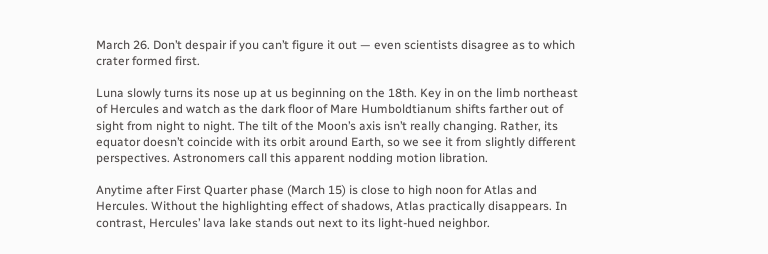March 26. Don’t despair if you can’t figure it out — even scientists disagree as to which crater formed first.

Luna slowly turns its nose up at us beginning on the 18th. Key in on the limb northeast of Hercules and watch as the dark floor of Mare Humboldtianum shifts farther out of sight from night to night. The tilt of the Moon’s axis isn’t really changing. Rather, its equator doesn’t coincide with its orbit around Earth, so we see it from slightly different perspectives. Astronomers call this apparent nodding motion libration.

Anytime after First Quarter phase (March 15) is close to high noon for Atlas and Hercules. Without the highlighting effect of shadows, Atlas practically disappears. In contrast, Hercules’ lava lake stands out next to its light-hued neighbor.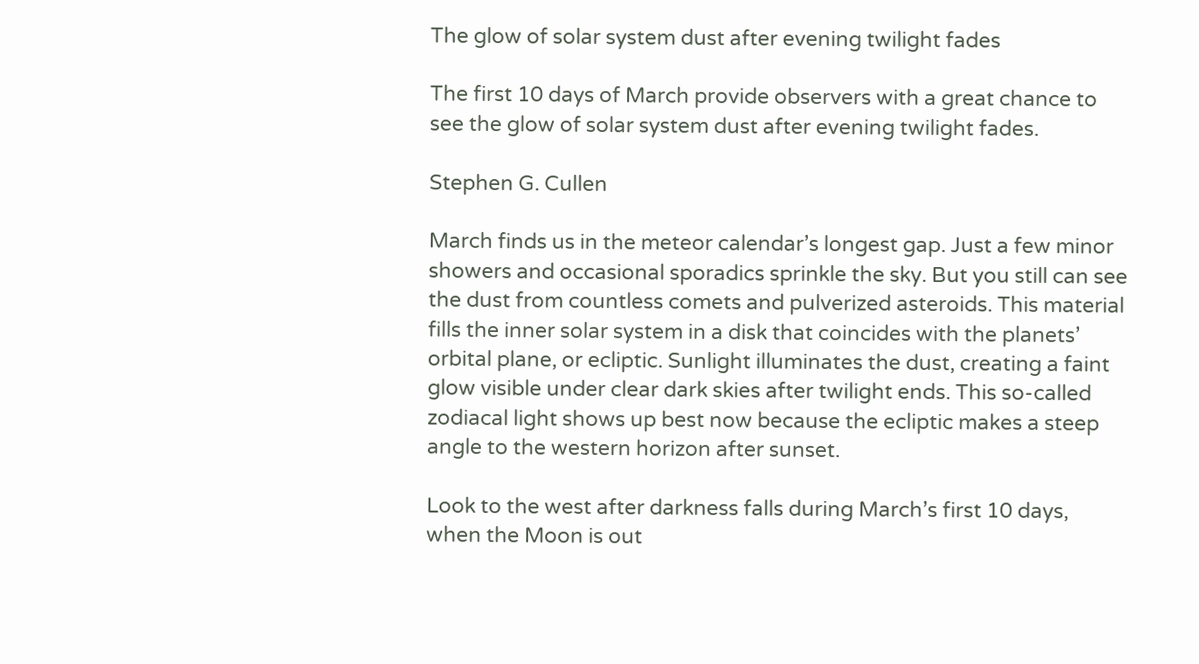The glow of solar system dust after evening twilight fades

The first 10 days of March provide observers with a great chance to see the glow of solar system dust after evening twilight fades.

Stephen G. Cullen

March finds us in the meteor calendar’s longest gap. Just a few minor showers and occasional sporadics sprinkle the sky. But you still can see the dust from countless comets and pulverized asteroids. This material fills the inner solar system in a disk that coincides with the planets’ orbital plane, or ecliptic. Sunlight illuminates the dust, creating a faint glow visible under clear dark skies after twilight ends. This so-called zodiacal light shows up best now because the ecliptic makes a steep angle to the western horizon after sunset.

Look to the west after darkness falls during March’s first 10 days, when the Moon is out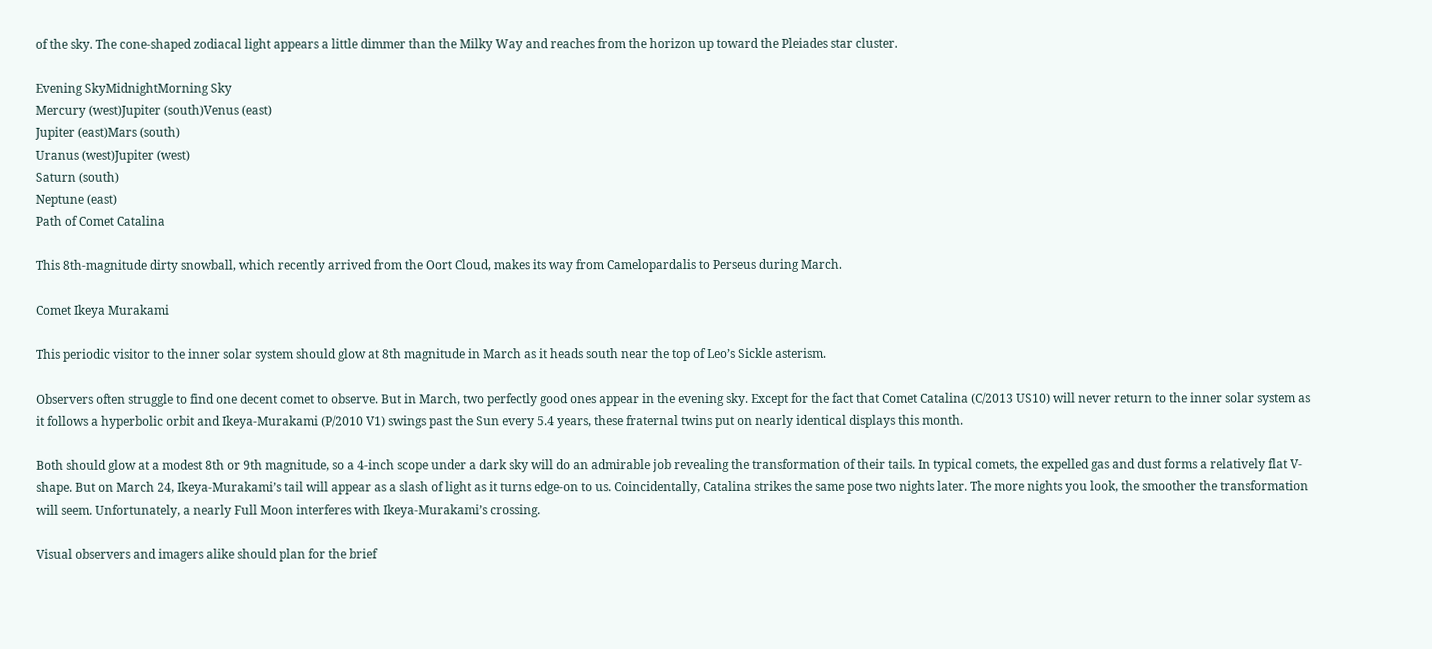of the sky. The cone-shaped zodiacal light appears a little dimmer than the Milky Way and reaches from the horizon up toward the Pleiades star cluster.

Evening SkyMidnightMorning Sky
Mercury (west)Jupiter (south)Venus (east)
Jupiter (east)Mars (south)
Uranus (west)Jupiter (west)
Saturn (south)
Neptune (east)
Path of Comet Catalina

This 8th-magnitude dirty snowball, which recently arrived from the Oort Cloud, makes its way from Camelopardalis to Perseus during March.

Comet Ikeya Murakami

This periodic visitor to the inner solar system should glow at 8th magnitude in March as it heads south near the top of Leo’s Sickle asterism.

Observers often struggle to find one decent comet to observe. But in March, two perfectly good ones appear in the evening sky. Except for the fact that Comet Catalina (C/2013 US10) will never return to the inner solar system as it follows a hyperbolic orbit and Ikeya-Murakami (P/2010 V1) swings past the Sun every 5.4 years, these fraternal twins put on nearly identical displays this month.

Both should glow at a modest 8th or 9th magnitude, so a 4-inch scope under a dark sky will do an admirable job revealing the transformation of their tails. In typical comets, the expelled gas and dust forms a relatively flat V-shape. But on March 24, Ikeya-Murakami’s tail will appear as a slash of light as it turns edge-on to us. Coincidentally, Catalina strikes the same pose two nights later. The more nights you look, the smoother the transformation will seem. Unfortunately, a nearly Full Moon interferes with Ikeya-Murakami’s crossing.

Visual observers and imagers alike should plan for the brief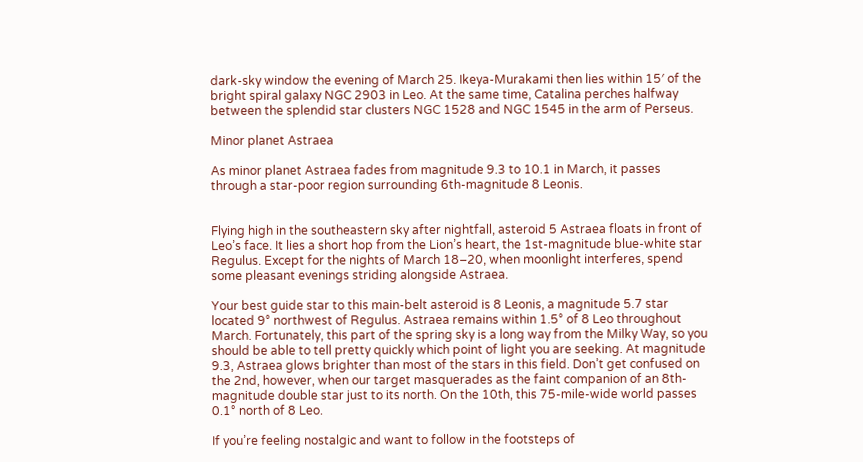dark-sky window the evening of March 25. Ikeya-Murakami then lies within 15′ of the bright spiral galaxy NGC 2903 in Leo. At the same time, Catalina perches halfway between the splendid star clusters NGC 1528 and NGC 1545 in the arm of Perseus.

Minor planet Astraea

As minor planet Astraea fades from magnitude 9.3 to 10.1 in March, it passes through a star-poor region surrounding 6th-magnitude 8 Leonis.


Flying high in the southeastern sky after nightfall, asteroid 5 Astraea floats in front of Leo’s face. It lies a short hop from the Lion’s heart, the 1st-magnitude blue-white star Regulus. Except for the nights of March 18–20, when moonlight interferes, spend some pleasant evenings striding alongside Astraea.

Your best guide star to this main-belt asteroid is 8 Leonis, a magnitude 5.7 star located 9° northwest of Regulus. Astraea remains within 1.5° of 8 Leo throughout March. Fortunately, this part of the spring sky is a long way from the Milky Way, so you should be able to tell pretty quickly which point of light you are seeking. At magnitude 9.3, Astraea glows brighter than most of the stars in this field. Don’t get confused on the 2nd, however, when our target masquerades as the faint companion of an 8th-magnitude double star just to its north. On the 10th, this 75-mile-wide world passes 0.1° north of 8 Leo.

If you’re feeling nostalgic and want to follow in the footsteps of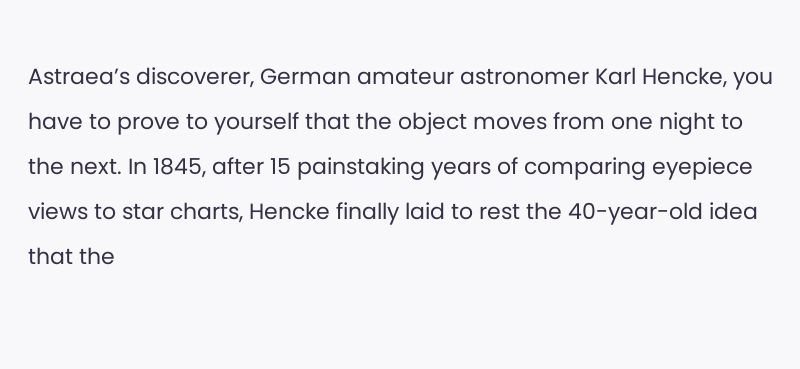Astraea’s discoverer, German amateur astronomer Karl Hencke, you have to prove to yourself that the object moves from one night to the next. In 1845, after 15 painstaking years of comparing eyepiece views to star charts, Hencke finally laid to rest the 40-year-old idea that the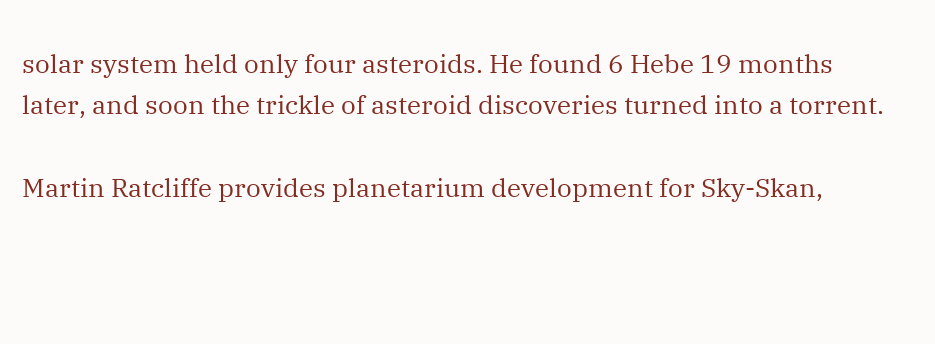solar system held only four asteroids. He found 6 Hebe 19 months later, and soon the trickle of asteroid discoveries turned into a torrent.

Martin Ratcliffe provides planetarium development for Sky-Skan,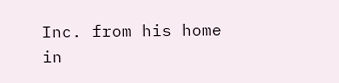Inc. from his home in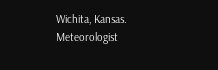Wichita, Kansas. Meteorologist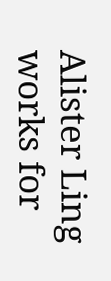Alister Ling works for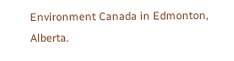Environment Canada in Edmonton, Alberta.